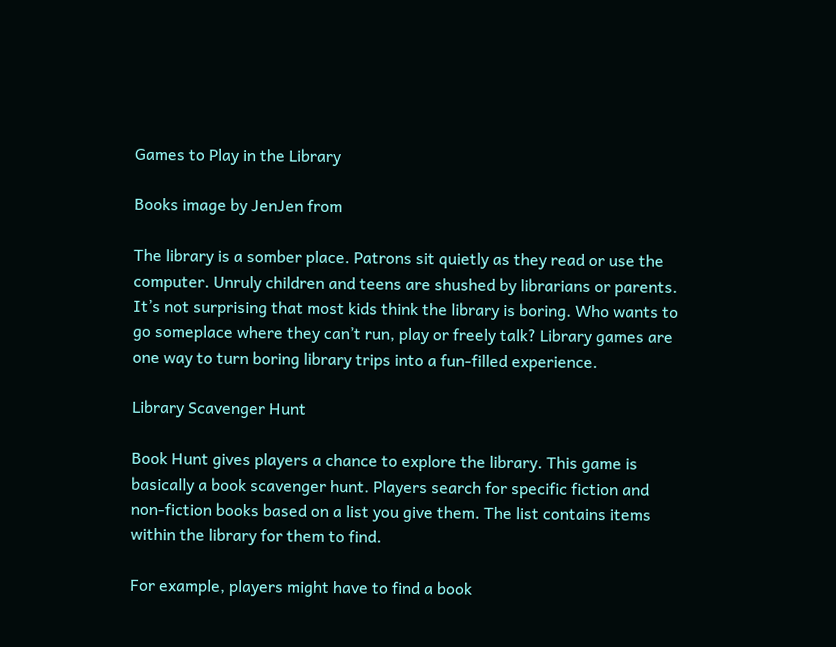Games to Play in the Library

Books image by JenJen from

The library is a somber place. Patrons sit quietly as they read or use the computer. Unruly children and teens are shushed by librarians or parents. It’s not surprising that most kids think the library is boring. Who wants to go someplace where they can’t run, play or freely talk? Library games are one way to turn boring library trips into a fun-filled experience.

Library Scavenger Hunt

Book Hunt gives players a chance to explore the library. This game is basically a book scavenger hunt. Players search for specific fiction and non-fiction books based on a list you give them. The list contains items within the library for them to find.

For example, players might have to find a book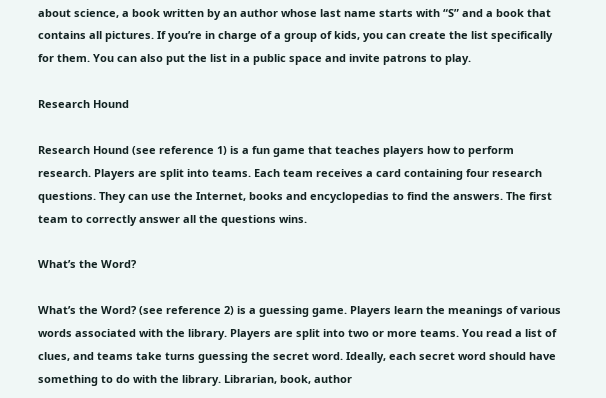about science, a book written by an author whose last name starts with “S” and a book that contains all pictures. If you’re in charge of a group of kids, you can create the list specifically for them. You can also put the list in a public space and invite patrons to play.

Research Hound

Research Hound (see reference 1) is a fun game that teaches players how to perform research. Players are split into teams. Each team receives a card containing four research questions. They can use the Internet, books and encyclopedias to find the answers. The first team to correctly answer all the questions wins.

What’s the Word?

What’s the Word? (see reference 2) is a guessing game. Players learn the meanings of various words associated with the library. Players are split into two or more teams. You read a list of clues, and teams take turns guessing the secret word. Ideally, each secret word should have something to do with the library. Librarian, book, author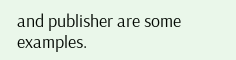and publisher are some examples.